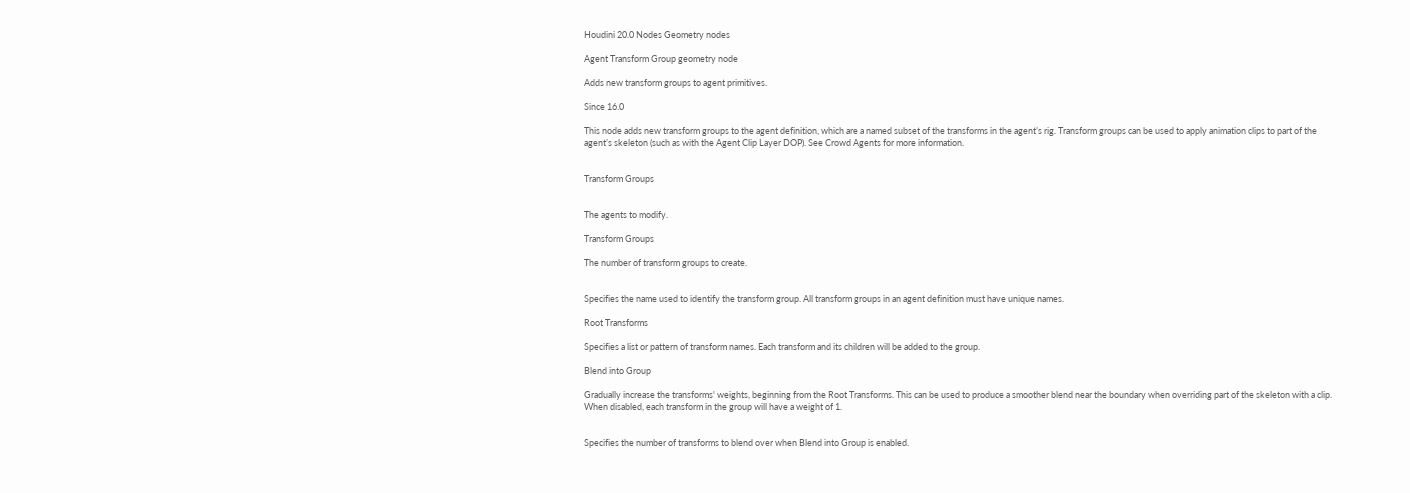Houdini 20.0 Nodes Geometry nodes

Agent Transform Group geometry node

Adds new transform groups to agent primitives.

Since 16.0

This node adds new transform groups to the agent definition, which are a named subset of the transforms in the agent’s rig. Transform groups can be used to apply animation clips to part of the agent’s skeleton (such as with the Agent Clip Layer DOP). See Crowd Agents for more information.


Transform Groups


The agents to modify.

Transform Groups

The number of transform groups to create.


Specifies the name used to identify the transform group. All transform groups in an agent definition must have unique names.

Root Transforms

Specifies a list or pattern of transform names. Each transform and its children will be added to the group.

Blend into Group

Gradually increase the transforms' weights, beginning from the Root Transforms. This can be used to produce a smoother blend near the boundary when overriding part of the skeleton with a clip. When disabled, each transform in the group will have a weight of 1.


Specifies the number of transforms to blend over when Blend into Group is enabled.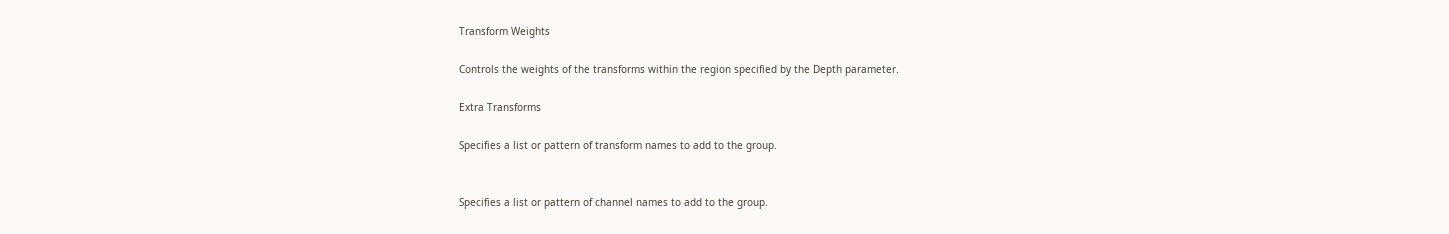Transform Weights

Controls the weights of the transforms within the region specified by the Depth parameter.

Extra Transforms

Specifies a list or pattern of transform names to add to the group.


Specifies a list or pattern of channel names to add to the group.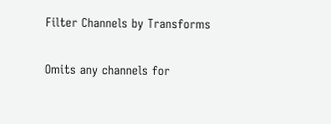Filter Channels by Transforms

Omits any channels for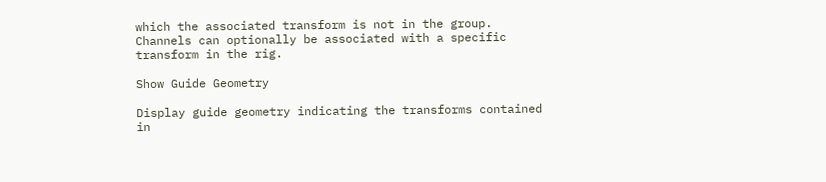which the associated transform is not in the group. Channels can optionally be associated with a specific transform in the rig.

Show Guide Geometry

Display guide geometry indicating the transforms contained in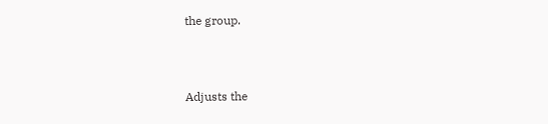the group.



Adjusts the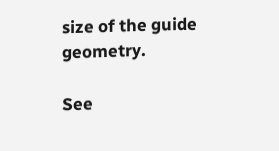size of the guide geometry.

See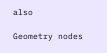also

Geometry nodes